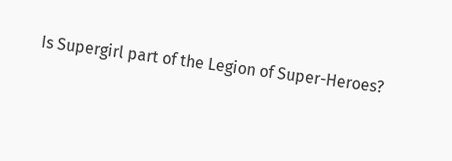Is Supergirl part of the Legion of Super-Heroes?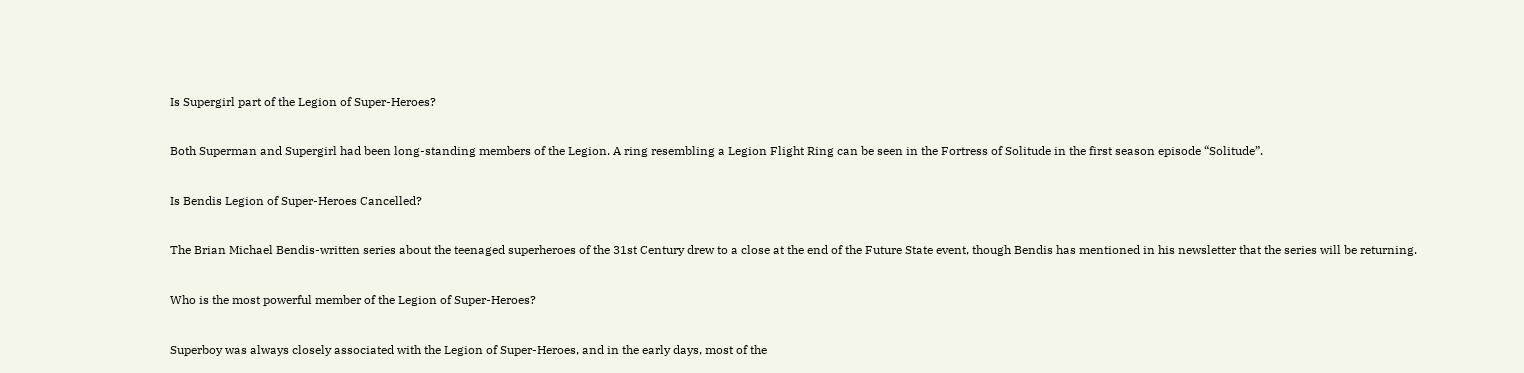Is Supergirl part of the Legion of Super-Heroes?

Both Superman and Supergirl had been long-standing members of the Legion. A ring resembling a Legion Flight Ring can be seen in the Fortress of Solitude in the first season episode “Solitude”.

Is Bendis Legion of Super-Heroes Cancelled?

The Brian Michael Bendis-written series about the teenaged superheroes of the 31st Century drew to a close at the end of the Future State event, though Bendis has mentioned in his newsletter that the series will be returning.

Who is the most powerful member of the Legion of Super-Heroes?

Superboy was always closely associated with the Legion of Super-Heroes, and in the early days, most of the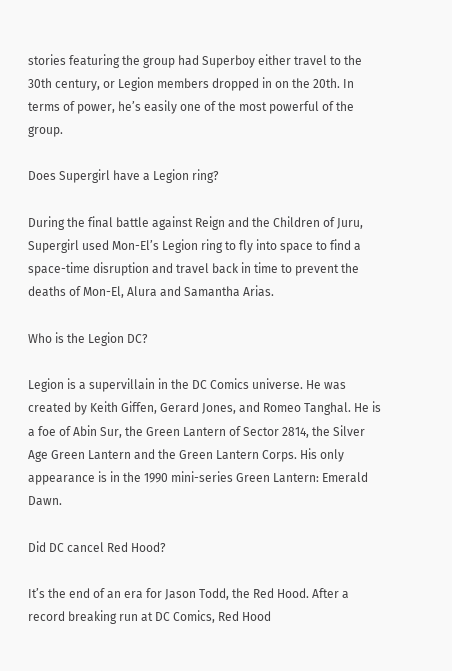stories featuring the group had Superboy either travel to the 30th century, or Legion members dropped in on the 20th. In terms of power, he’s easily one of the most powerful of the group.

Does Supergirl have a Legion ring?

During the final battle against Reign and the Children of Juru, Supergirl used Mon-El’s Legion ring to fly into space to find a space-time disruption and travel back in time to prevent the deaths of Mon-El, Alura and Samantha Arias.

Who is the Legion DC?

Legion is a supervillain in the DC Comics universe. He was created by Keith Giffen, Gerard Jones, and Romeo Tanghal. He is a foe of Abin Sur, the Green Lantern of Sector 2814, the Silver Age Green Lantern and the Green Lantern Corps. His only appearance is in the 1990 mini-series Green Lantern: Emerald Dawn.

Did DC cancel Red Hood?

It’s the end of an era for Jason Todd, the Red Hood. After a record breaking run at DC Comics, Red Hood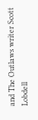and The Outlaws writer Scott Lobdell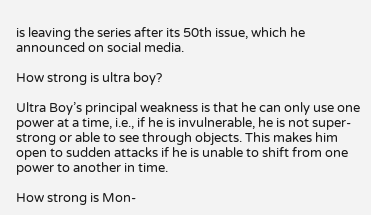is leaving the series after its 50th issue, which he announced on social media.

How strong is ultra boy?

Ultra Boy’s principal weakness is that he can only use one power at a time, i.e., if he is invulnerable, he is not super-strong or able to see through objects. This makes him open to sudden attacks if he is unable to shift from one power to another in time.

How strong is Mon-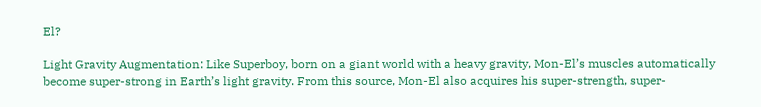El?

Light Gravity Augmentation: Like Superboy, born on a giant world with a heavy gravity, Mon-El’s muscles automatically become super-strong in Earth’s light gravity. From this source, Mon-El also acquires his super-strength, super-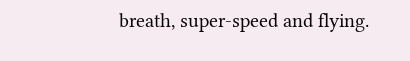breath, super-speed and flying.